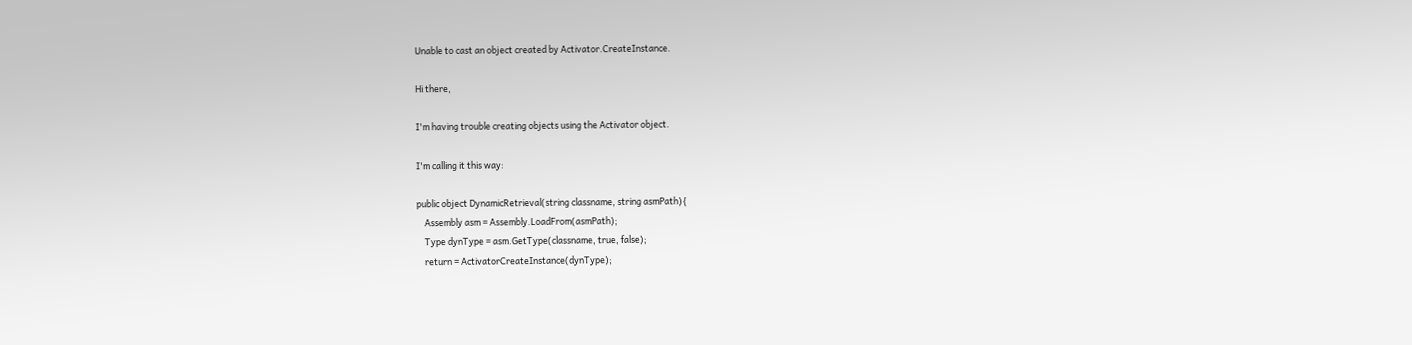Unable to cast an object created by Activator.CreateInstance.

Hi there,

I'm having trouble creating objects using the Activator object.

I'm calling it this way:

public object DynamicRetrieval(string classname, string asmPath){
    Assembly asm = Assembly.LoadFrom(asmPath);
    Type dynType = asm.GetType(classname, true, false);
    return = ActivatorCreateInstance(dynType);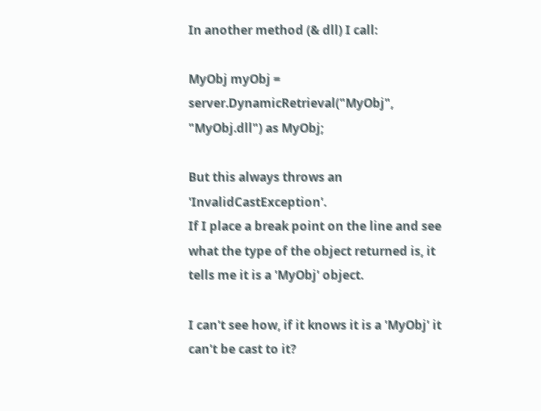In another method (& dll) I call:

MyObj myObj = server.DynamicRetrieval("MyObj", "MyObj.dll") as MyObj;

But this always throws an 'InvalidCastException'.
If I place a break point on the line and see what the type of the object returned is, it tells me it is a 'MyObj' object.

I can't see how, if it knows it is a 'MyObj' it can't be cast to it?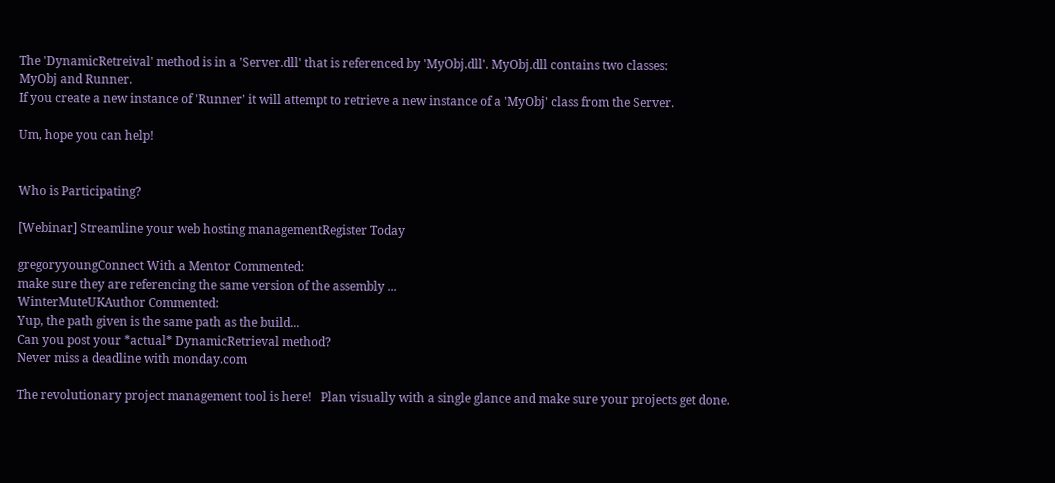The 'DynamicRetreival' method is in a 'Server.dll' that is referenced by 'MyObj.dll'. MyObj.dll contains two classes:
MyObj and Runner.
If you create a new instance of 'Runner' it will attempt to retrieve a new instance of a 'MyObj' class from the Server.

Um, hope you can help!


Who is Participating?

[Webinar] Streamline your web hosting managementRegister Today

gregoryyoungConnect With a Mentor Commented:
make sure they are referencing the same version of the assembly ...
WinterMuteUKAuthor Commented:
Yup, the path given is the same path as the build...
Can you post your *actual* DynamicRetrieval method?
Never miss a deadline with monday.com

The revolutionary project management tool is here!   Plan visually with a single glance and make sure your projects get done.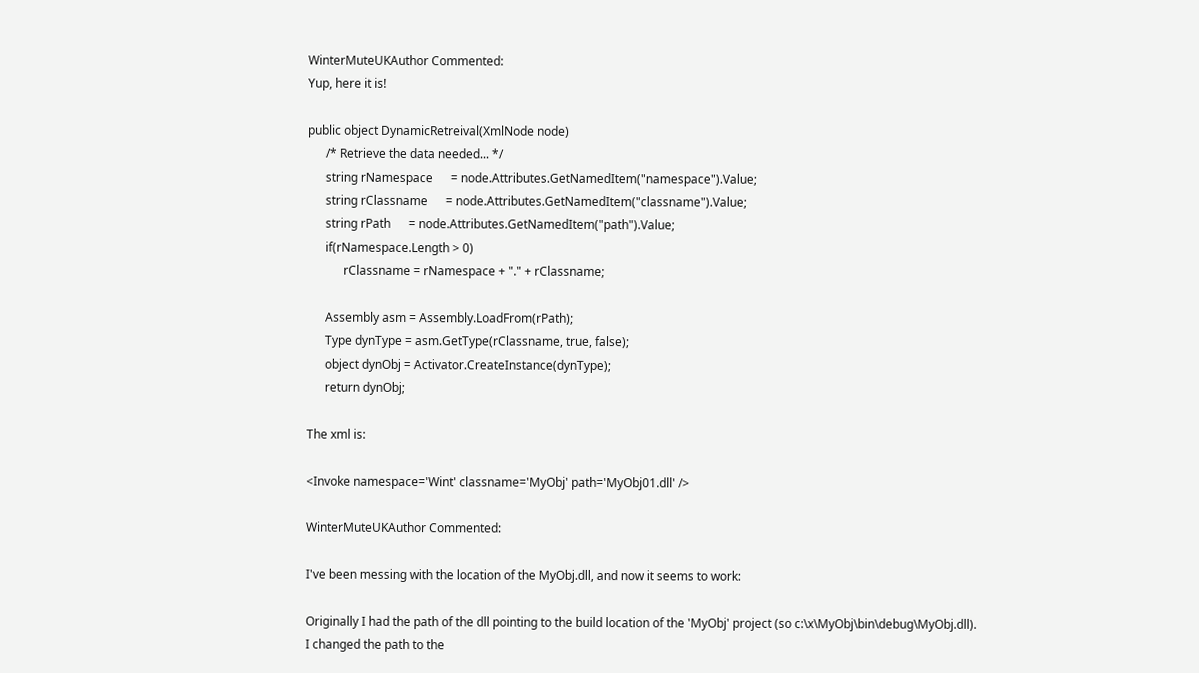WinterMuteUKAuthor Commented:
Yup, here it is!

public object DynamicRetreival(XmlNode node)
      /* Retrieve the data needed... */
      string rNamespace      = node.Attributes.GetNamedItem("namespace").Value;
      string rClassname      = node.Attributes.GetNamedItem("classname").Value;
      string rPath      = node.Attributes.GetNamedItem("path").Value;
      if(rNamespace.Length > 0)
            rClassname = rNamespace + "." + rClassname;

      Assembly asm = Assembly.LoadFrom(rPath);
      Type dynType = asm.GetType(rClassname, true, false);
      object dynObj = Activator.CreateInstance(dynType);
      return dynObj;

The xml is:

<Invoke namespace='Wint' classname='MyObj' path='MyObj01.dll' />

WinterMuteUKAuthor Commented:

I've been messing with the location of the MyObj.dll, and now it seems to work:

Originally I had the path of the dll pointing to the build location of the 'MyObj' project (so c:\x\MyObj\bin\debug\MyObj.dll).
I changed the path to the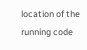location of the running code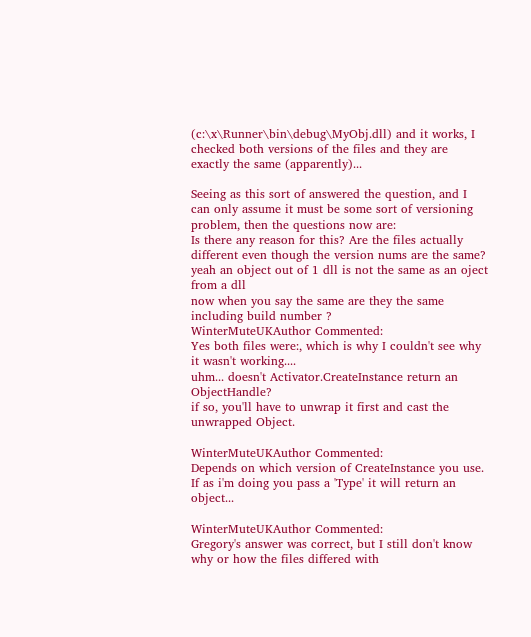(c:\x\Runner\bin\debug\MyObj.dll) and it works, I checked both versions of the files and they are exactly the same (apparently)...

Seeing as this sort of answered the question, and I can only assume it must be some sort of versioning problem, then the questions now are:
Is there any reason for this? Are the files actually different even though the version nums are the same?
yeah an object out of 1 dll is not the same as an oject from a dll
now when you say the same are they the same including build number ?
WinterMuteUKAuthor Commented:
Yes both files were:, which is why I couldn't see why it wasn't working....
uhm... doesn't Activator.CreateInstance return an ObjectHandle?
if so, you'll have to unwrap it first and cast the unwrapped Object.

WinterMuteUKAuthor Commented:
Depends on which version of CreateInstance you use.
If as i'm doing you pass a 'Type' it will return an object...

WinterMuteUKAuthor Commented:
Gregory's answer was correct, but I still don't know why or how the files differed with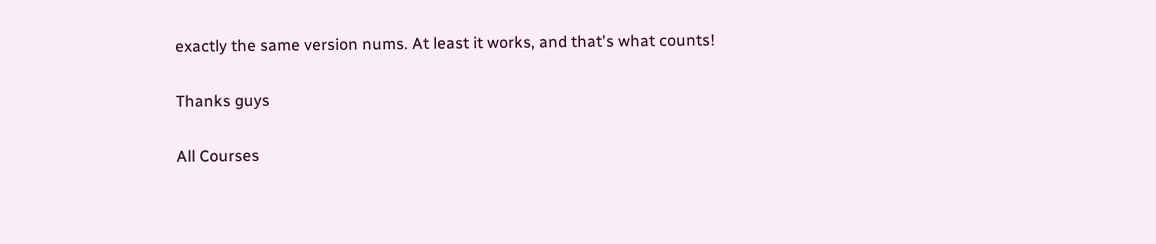exactly the same version nums. At least it works, and that's what counts!

Thanks guys

All Courses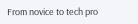From novice to tech pro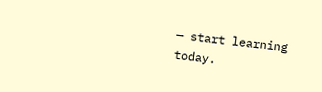— start learning today.